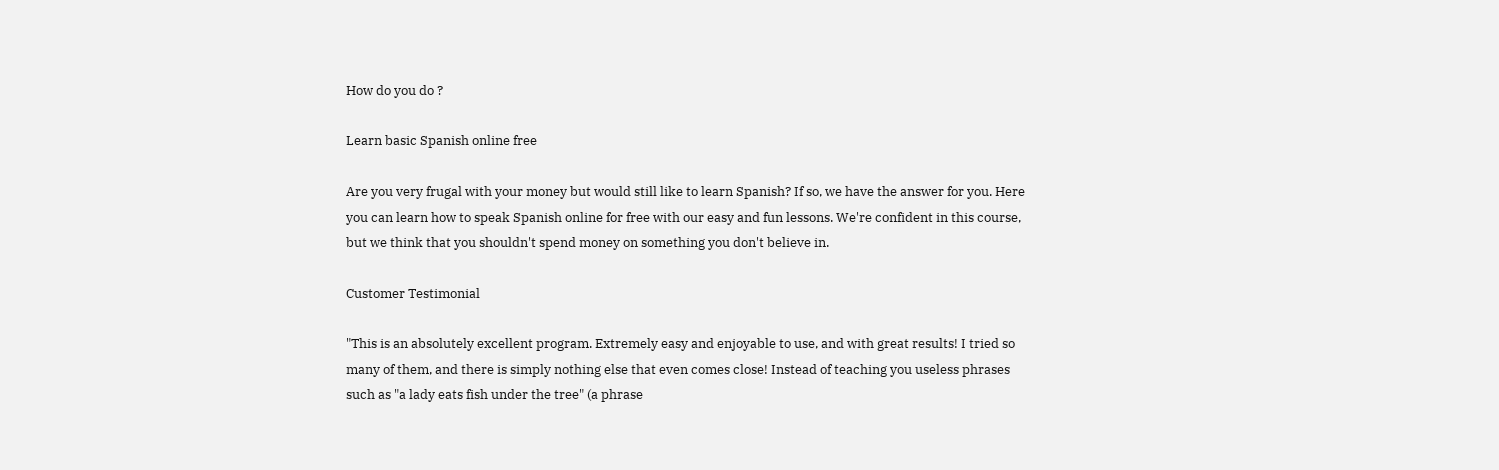How do you do ?

Learn basic Spanish online free

Are you very frugal with your money but would still like to learn Spanish? If so, we have the answer for you. Here you can learn how to speak Spanish online for free with our easy and fun lessons. We're confident in this course, but we think that you shouldn't spend money on something you don't believe in.

Customer Testimonial

"This is an absolutely excellent program. Extremely easy and enjoyable to use, and with great results! I tried so many of them, and there is simply nothing else that even comes close! Instead of teaching you useless phrases such as "a lady eats fish under the tree" (a phrase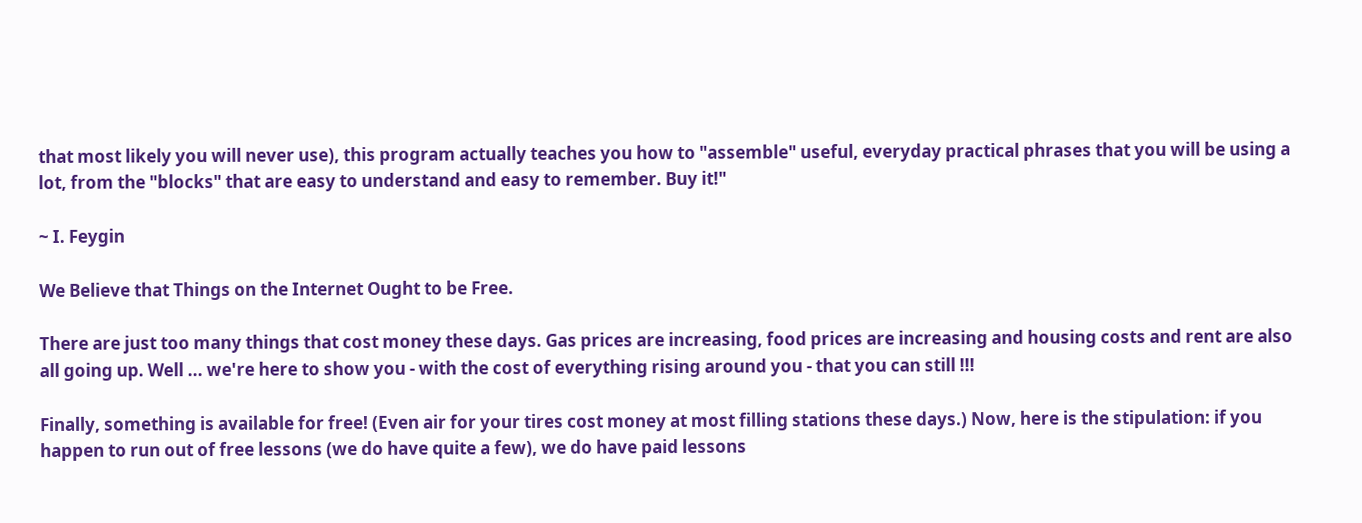that most likely you will never use), this program actually teaches you how to "assemble" useful, everyday practical phrases that you will be using a lot, from the "blocks" that are easy to understand and easy to remember. Buy it!"

~ I. Feygin

We Believe that Things on the Internet Ought to be Free.

There are just too many things that cost money these days. Gas prices are increasing, food prices are increasing and housing costs and rent are also all going up. Well ... we're here to show you - with the cost of everything rising around you - that you can still !!!

Finally, something is available for free! (Even air for your tires cost money at most filling stations these days.) Now, here is the stipulation: if you happen to run out of free lessons (we do have quite a few), we do have paid lessons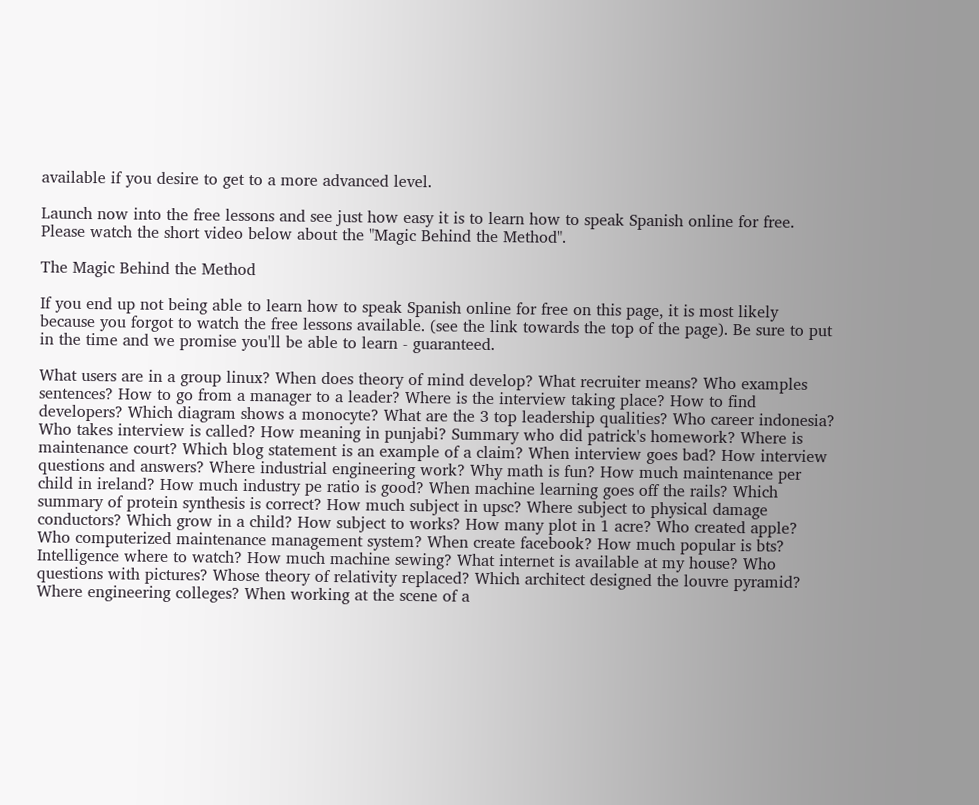available if you desire to get to a more advanced level.

Launch now into the free lessons and see just how easy it is to learn how to speak Spanish online for free. Please watch the short video below about the "Magic Behind the Method".

The Magic Behind the Method

If you end up not being able to learn how to speak Spanish online for free on this page, it is most likely because you forgot to watch the free lessons available. (see the link towards the top of the page). Be sure to put in the time and we promise you'll be able to learn - guaranteed.

What users are in a group linux? When does theory of mind develop? What recruiter means? Who examples sentences? How to go from a manager to a leader? Where is the interview taking place? How to find developers? Which diagram shows a monocyte? What are the 3 top leadership qualities? Who career indonesia? Who takes interview is called? How meaning in punjabi? Summary who did patrick's homework? Where is maintenance court? Which blog statement is an example of a claim? When interview goes bad? How interview questions and answers? Where industrial engineering work? Why math is fun? How much maintenance per child in ireland? How much industry pe ratio is good? When machine learning goes off the rails? Which summary of protein synthesis is correct? How much subject in upsc? Where subject to physical damage conductors? Which grow in a child? How subject to works? How many plot in 1 acre? Who created apple? Who computerized maintenance management system? When create facebook? How much popular is bts? Intelligence where to watch? How much machine sewing? What internet is available at my house? Who questions with pictures? Whose theory of relativity replaced? Which architect designed the louvre pyramid? Where engineering colleges? When working at the scene of a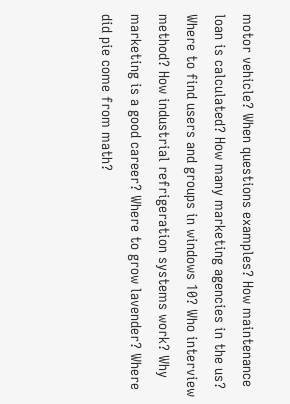motor vehicle? When questions examples? How maintenance loan is calculated? How many marketing agencies in the us? Where to find users and groups in windows 10? Who interview method? How industrial refrigeration systems work? Why marketing is a good career? Where to grow lavender? Where did pie come from math?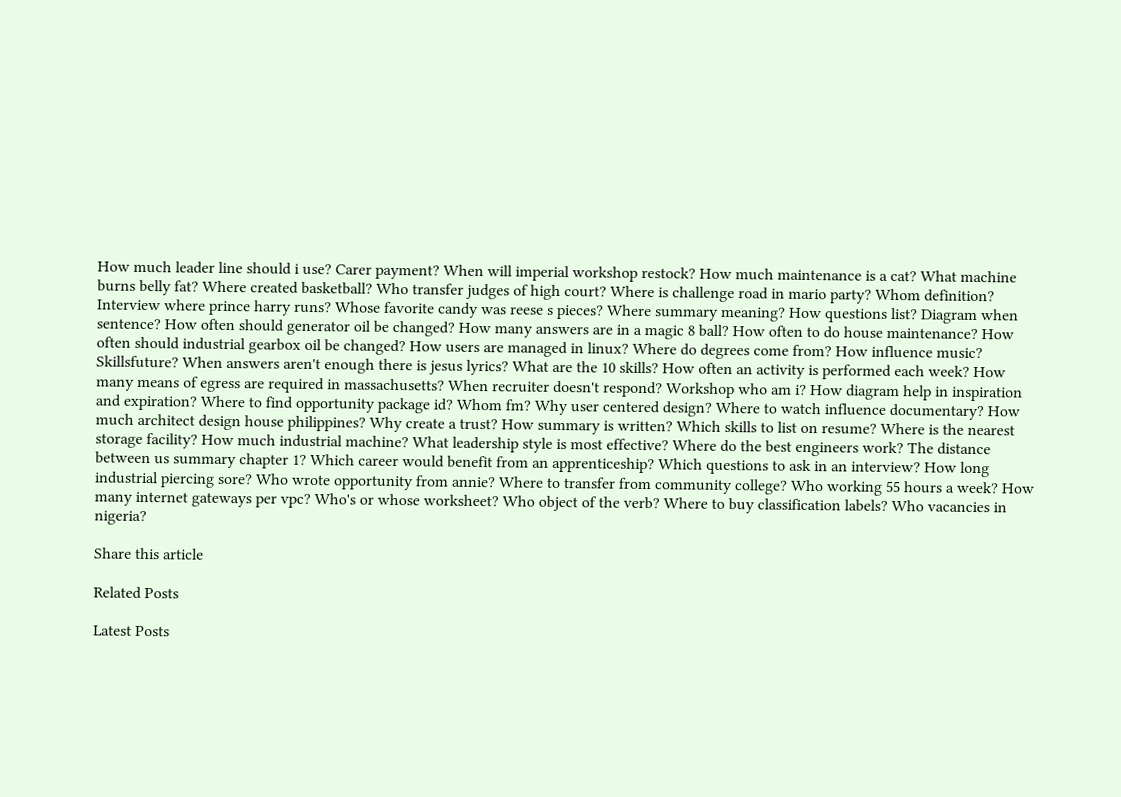How much leader line should i use? Carer payment? When will imperial workshop restock? How much maintenance is a cat? What machine burns belly fat? Where created basketball? Who transfer judges of high court? Where is challenge road in mario party? Whom definition? Interview where prince harry runs? Whose favorite candy was reese s pieces? Where summary meaning? How questions list? Diagram when sentence? How often should generator oil be changed? How many answers are in a magic 8 ball? How often to do house maintenance? How often should industrial gearbox oil be changed? How users are managed in linux? Where do degrees come from? How influence music? Skillsfuture? When answers aren't enough there is jesus lyrics? What are the 10 skills? How often an activity is performed each week? How many means of egress are required in massachusetts? When recruiter doesn't respond? Workshop who am i? How diagram help in inspiration and expiration? Where to find opportunity package id? Whom fm? Why user centered design? Where to watch influence documentary? How much architect design house philippines? Why create a trust? How summary is written? Which skills to list on resume? Where is the nearest storage facility? How much industrial machine? What leadership style is most effective? Where do the best engineers work? The distance between us summary chapter 1? Which career would benefit from an apprenticeship? Which questions to ask in an interview? How long industrial piercing sore? Who wrote opportunity from annie? Where to transfer from community college? Who working 55 hours a week? How many internet gateways per vpc? Who's or whose worksheet? Who object of the verb? Where to buy classification labels? Who vacancies in nigeria?

Share this article

Related Posts

Latest Posts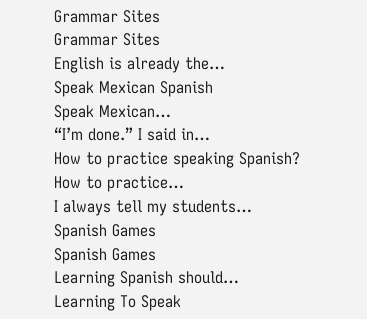Grammar Sites
Grammar Sites
English is already the…
Speak Mexican Spanish
Speak Mexican…
“I’m done.” I said in…
How to practice speaking Spanish?
How to practice…
I always tell my students…
Spanish Games
Spanish Games
Learning Spanish should…
Learning To Speak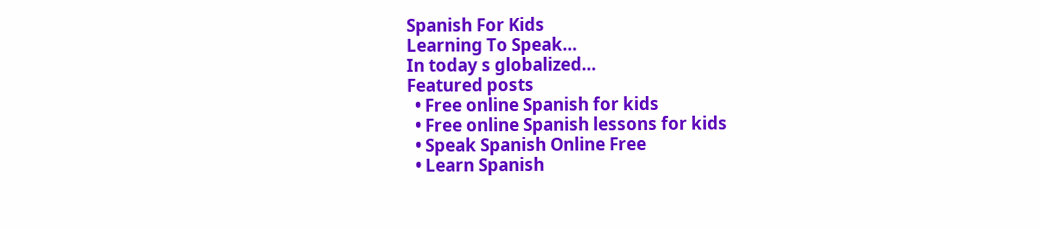Spanish For Kids
Learning To Speak…
In today s globalized…
Featured posts
  • Free online Spanish for kids
  • Free online Spanish lessons for kids
  • Speak Spanish Online Free
  • Learn Spanish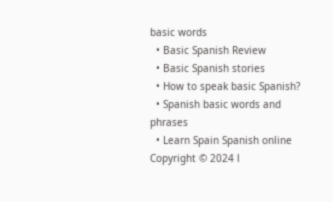basic words
  • Basic Spanish Review
  • Basic Spanish stories
  • How to speak basic Spanish?
  • Spanish basic words and phrases
  • Learn Spain Spanish online
Copyright © 2024 l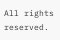All rights reserved.